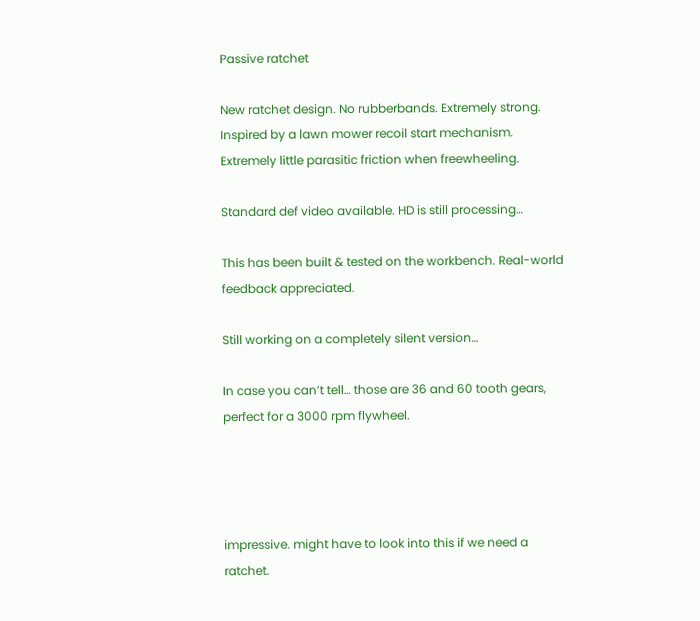Passive ratchet

New ratchet design. No rubberbands. Extremely strong. Inspired by a lawn mower recoil start mechanism. Extremely little parasitic friction when freewheeling.

Standard def video available. HD is still processing…

This has been built & tested on the workbench. Real-world feedback appreciated.

Still working on a completely silent version…

In case you can’t tell… those are 36 and 60 tooth gears, perfect for a 3000 rpm flywheel.




impressive. might have to look into this if we need a ratchet.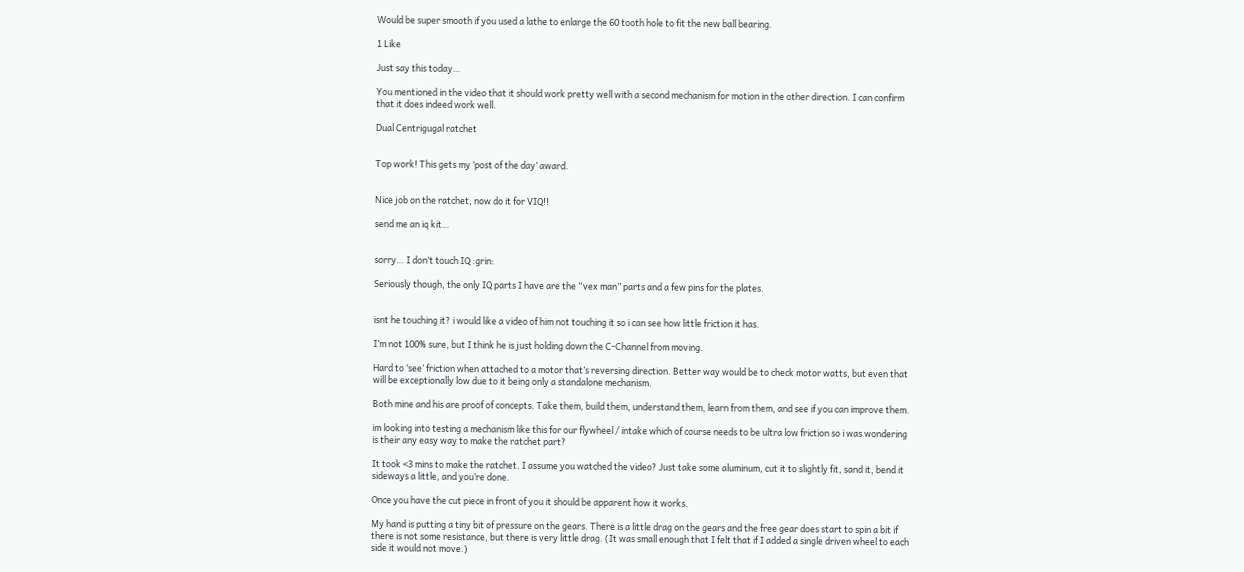Would be super smooth if you used a lathe to enlarge the 60 tooth hole to fit the new ball bearing.

1 Like

Just say this today…

You mentioned in the video that it should work pretty well with a second mechanism for motion in the other direction. I can confirm that it does indeed work well.

Dual Centrigugal ratchet


Top work! This gets my ‘post of the day’ award.


Nice job on the ratchet, now do it for VIQ!!

send me an iq kit…


sorry… I don’t touch IQ :grin:

Seriously though, the only IQ parts I have are the “vex man” parts and a few pins for the plates.


isnt he touching it? i would like a video of him not touching it so i can see how little friction it has.

I’m not 100% sure, but I think he is just holding down the C-Channel from moving.

Hard to ‘see’ friction when attached to a motor that’s reversing direction. Better way would be to check motor watts, but even that will be exceptionally low due to it being only a standalone mechanism.

Both mine and his are proof of concepts. Take them, build them, understand them, learn from them, and see if you can improve them.

im looking into testing a mechanism like this for our flywheel / intake which of course needs to be ultra low friction so i was wondering is their any easy way to make the ratchet part?

It took <3 mins to make the ratchet. I assume you watched the video? Just take some aluminum, cut it to slightly fit, sand it, bend it sideways a little, and you’re done.

Once you have the cut piece in front of you it should be apparent how it works.

My hand is putting a tiny bit of pressure on the gears. There is a little drag on the gears and the free gear does start to spin a bit if there is not some resistance, but there is very little drag. (It was small enough that I felt that if I added a single driven wheel to each side it would not move.)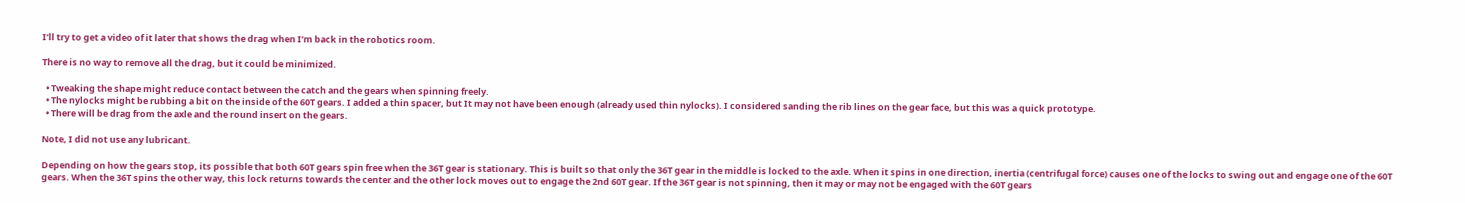I’ll try to get a video of it later that shows the drag when I’m back in the robotics room.

There is no way to remove all the drag, but it could be minimized.

  • Tweaking the shape might reduce contact between the catch and the gears when spinning freely.
  • The nylocks might be rubbing a bit on the inside of the 60T gears. I added a thin spacer, but It may not have been enough (already used thin nylocks). I considered sanding the rib lines on the gear face, but this was a quick prototype.
  • There will be drag from the axle and the round insert on the gears.

Note, I did not use any lubricant.

Depending on how the gears stop, its possible that both 60T gears spin free when the 36T gear is stationary. This is built so that only the 36T gear in the middle is locked to the axle. When it spins in one direction, inertia (centrifugal force) causes one of the locks to swing out and engage one of the 60T gears. When the 36T spins the other way, this lock returns towards the center and the other lock moves out to engage the 2nd 60T gear. If the 36T gear is not spinning, then it may or may not be engaged with the 60T gears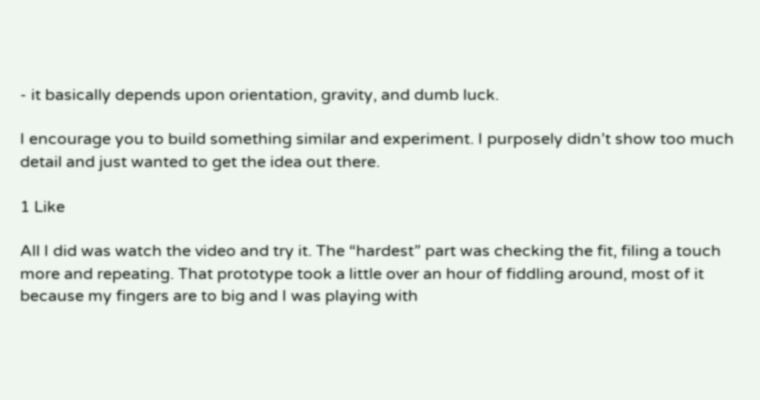- it basically depends upon orientation, gravity, and dumb luck.

I encourage you to build something similar and experiment. I purposely didn’t show too much detail and just wanted to get the idea out there.

1 Like

All I did was watch the video and try it. The “hardest” part was checking the fit, filing a touch more and repeating. That prototype took a little over an hour of fiddling around, most of it because my fingers are to big and I was playing with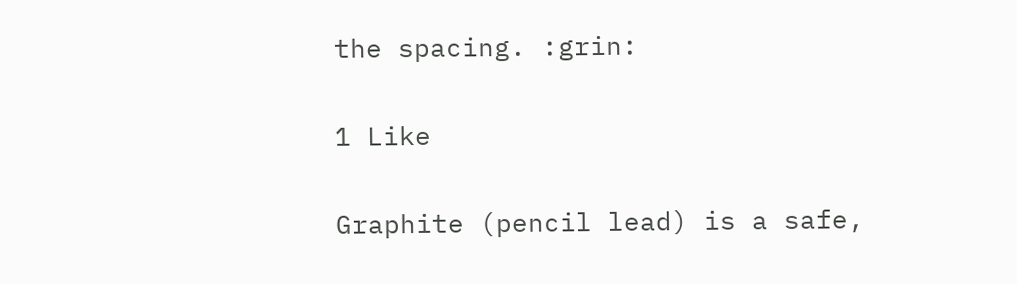the spacing. :grin:

1 Like

Graphite (pencil lead) is a safe,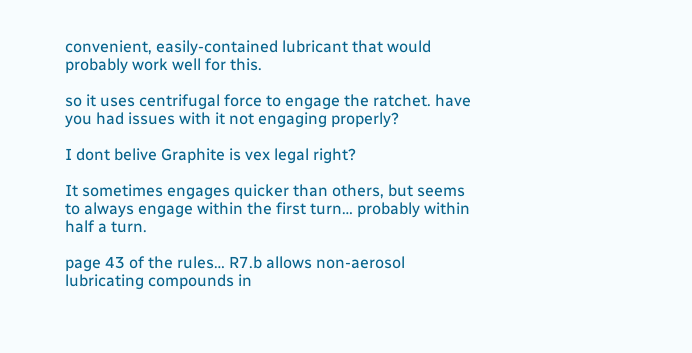convenient, easily-contained lubricant that would probably work well for this.

so it uses centrifugal force to engage the ratchet. have you had issues with it not engaging properly?

I dont belive Graphite is vex legal right?

It sometimes engages quicker than others, but seems to always engage within the first turn… probably within half a turn.

page 43 of the rules… R7.b allows non-aerosol lubricating compounds in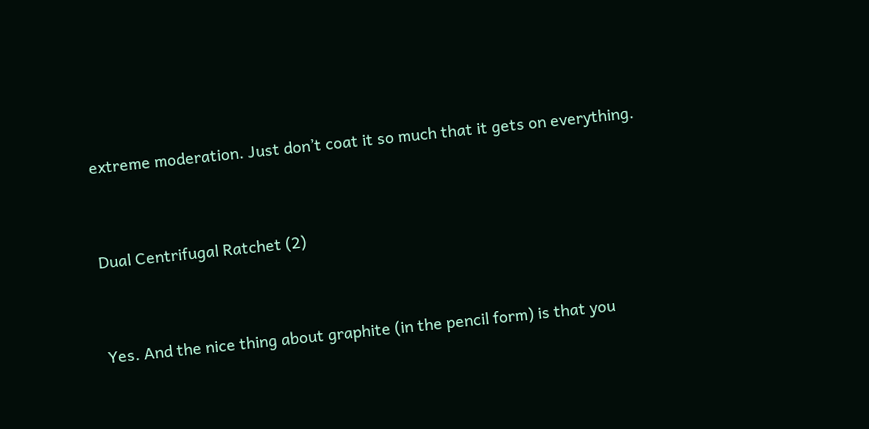extreme moderation. Just don’t coat it so much that it gets on everything.


Dual Centrifugal Ratchet (2)


Yes. And the nice thing about graphite (in the pencil form) is that you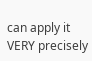can apply it VERY precisely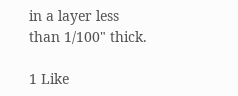in a layer less than 1/100" thick.

1 Like